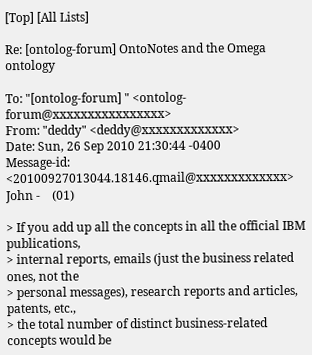[Top] [All Lists]

Re: [ontolog-forum] OntoNotes and the Omega ontology

To: "[ontolog-forum] " <ontolog-forum@xxxxxxxxxxxxxxxx>
From: "deddy" <deddy@xxxxxxxxxxxxx>
Date: Sun, 26 Sep 2010 21:30:44 -0400
Message-id: <20100927013044.18146.qmail@xxxxxxxxxxxxx>
John -    (01)

> If you add up all the concepts in all the official IBM publications,
> internal reports, emails (just the business related ones, not the
> personal messages), research reports and articles, patents, etc.,
> the total number of distinct business-related concepts would be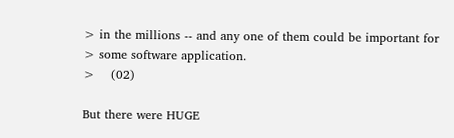> in the millions -- and any one of them could be important for
> some software application.
>    (02)

But there were HUGE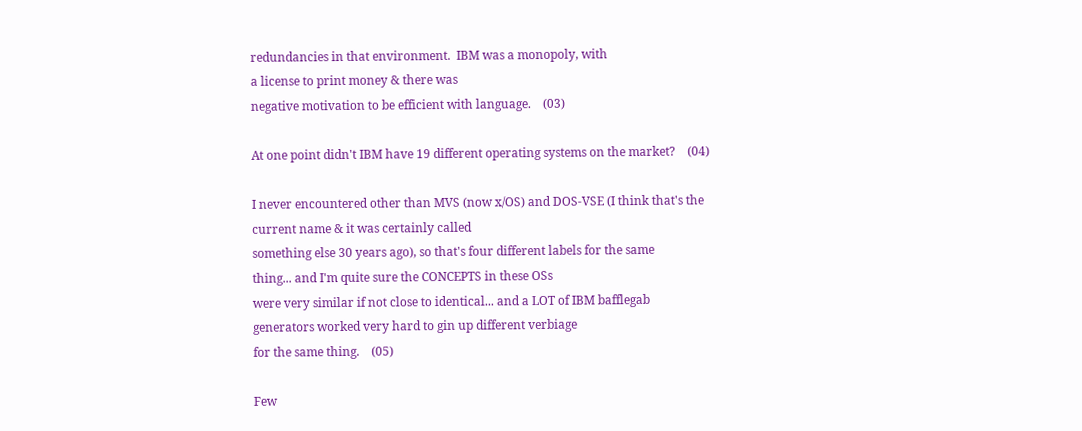redundancies in that environment.  IBM was a monopoly, with
a license to print money & there was
negative motivation to be efficient with language.    (03)

At one point didn't IBM have 19 different operating systems on the market?    (04)

I never encountered other than MVS (now x/OS) and DOS-VSE (I think that's the
current name & it was certainly called
something else 30 years ago), so that's four different labels for the same
thing... and I'm quite sure the CONCEPTS in these OSs
were very similar if not close to identical... and a LOT of IBM bafflegab
generators worked very hard to gin up different verbiage
for the same thing.    (05)

Few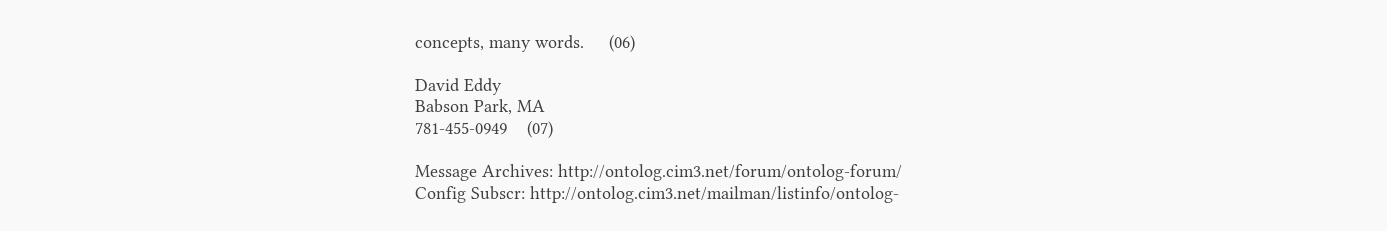concepts, many words.     (06)

David Eddy
Babson Park, MA
781-455-0949    (07)

Message Archives: http://ontolog.cim3.net/forum/ontolog-forum/
Config Subscr: http://ontolog.cim3.net/mailman/listinfo/ontolog-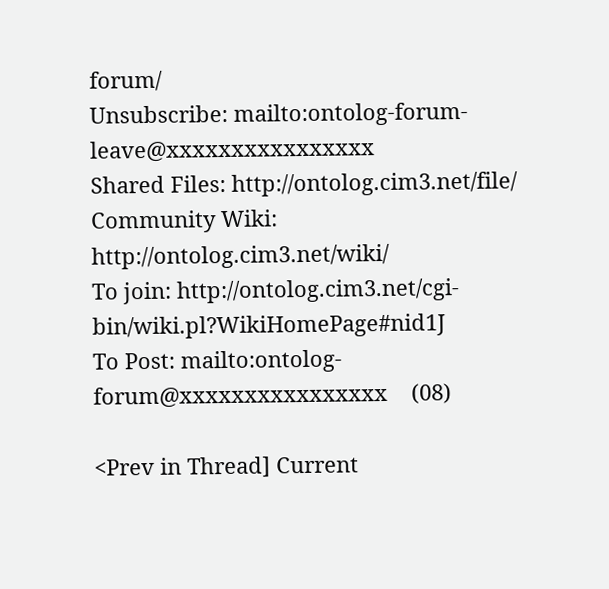forum/
Unsubscribe: mailto:ontolog-forum-leave@xxxxxxxxxxxxxxxx
Shared Files: http://ontolog.cim3.net/file/
Community Wiki: http://ontolog.cim3.net/wiki/
To join: http://ontolog.cim3.net/cgi-bin/wiki.pl?WikiHomePage#nid1J
To Post: mailto:ontolog-forum@xxxxxxxxxxxxxxxx    (08)

<Prev in Thread] Current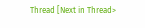Thread [Next in Thread>